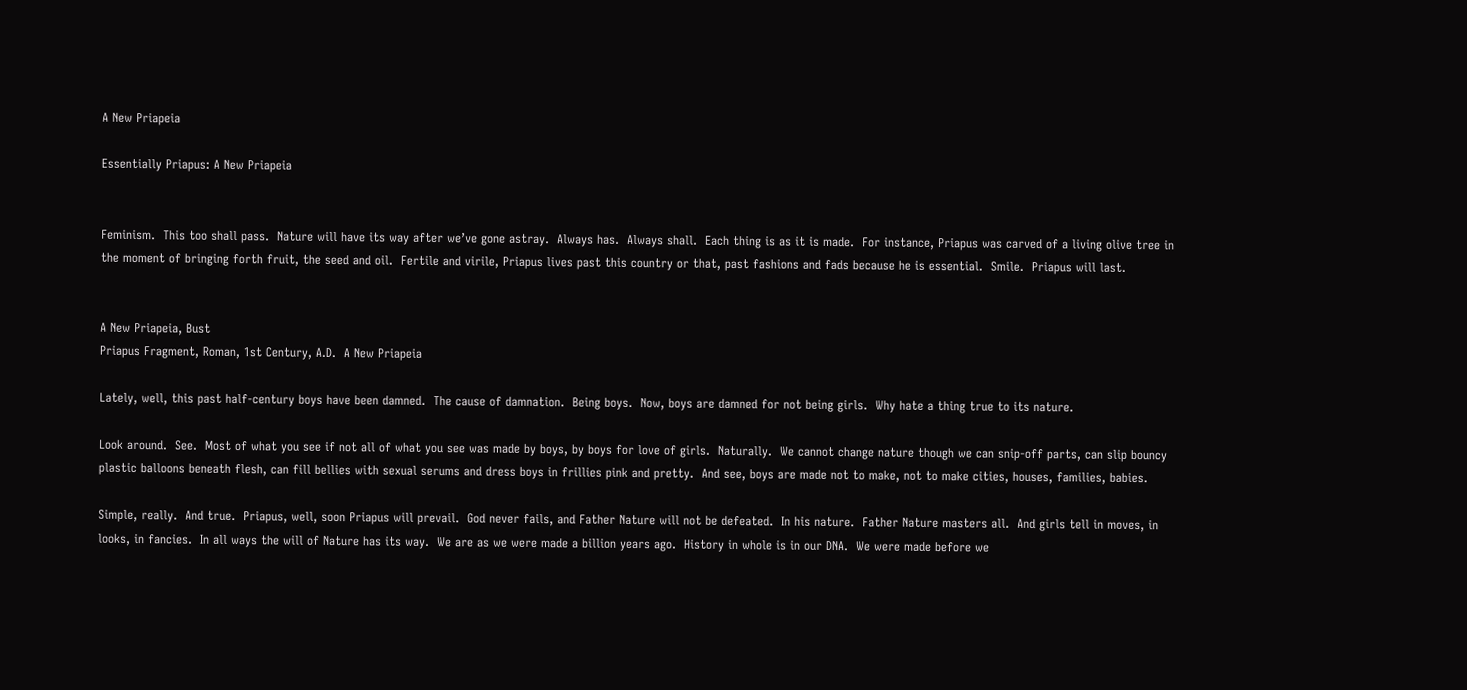A New Priapeia

Essentially Priapus: A New Priapeia


Feminism.  This too shall pass.  Nature will have its way after we’ve gone astray.  Always has.  Always shall.  Each thing is as it is made.  For instance, Priapus was carved of a living olive tree in the moment of bringing forth fruit, the seed and oil.  Fertile and virile, Priapus lives past this country or that, past fashions and fads because he is essential.  Smile.  Priapus will last.


A New Priapeia, Bust
Priapus Fragment, Roman, 1st Century, A.D.  A New Priapeia

Lately, well, this past half-century boys have been damned.  The cause of damnation.  Being boys.  Now, boys are damned for not being girls.  Why hate a thing true to its nature.

Look around.  See.  Most of what you see if not all of what you see was made by boys, by boys for love of girls.  Naturally.  We cannot change nature though we can snip-off parts, can slip bouncy plastic balloons beneath flesh, can fill bellies with sexual serums and dress boys in frillies pink and pretty.  And see, boys are made not to make, not to make cities, houses, families, babies.

Simple, really.  And true.  Priapus, well, soon Priapus will prevail.  God never fails, and Father Nature will not be defeated.  In his nature.  Father Nature masters all.  And girls tell in moves, in looks, in fancies.  In all ways the will of Nature has its way.  We are as we were made a billion years ago.  History in whole is in our DNA.  We were made before we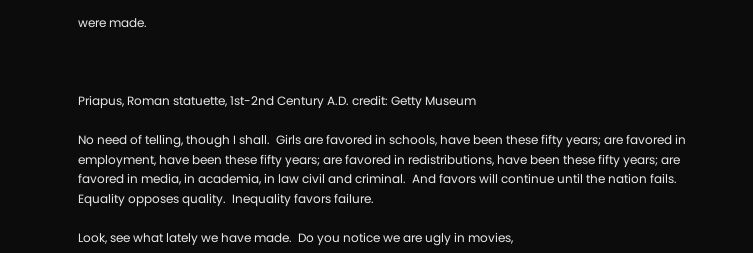were made.



Priapus, Roman statuette, 1st-2nd Century A.D. credit: Getty Museum

No need of telling, though I shall.  Girls are favored in schools, have been these fifty years; are favored in employment, have been these fifty years; are favored in redistributions, have been these fifty years; are favored in media, in academia, in law civil and criminal.  And favors will continue until the nation fails.  Equality opposes quality.  Inequality favors failure.

Look, see what lately we have made.  Do you notice we are ugly in movies,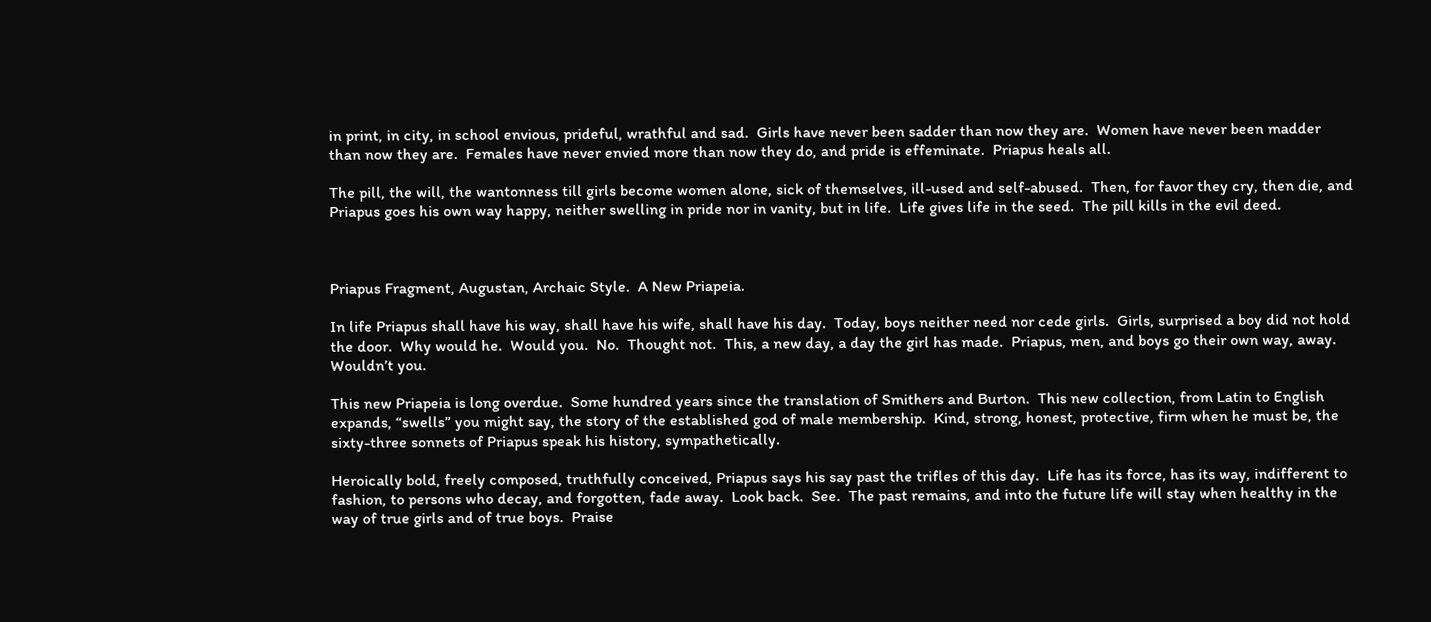in print, in city, in school envious, prideful, wrathful and sad.  Girls have never been sadder than now they are.  Women have never been madder than now they are.  Females have never envied more than now they do, and pride is effeminate.  Priapus heals all.

The pill, the will, the wantonness till girls become women alone, sick of themselves, ill-used and self-abused.  Then, for favor they cry, then die, and Priapus goes his own way happy, neither swelling in pride nor in vanity, but in life.  Life gives life in the seed.  The pill kills in the evil deed.



Priapus Fragment, Augustan, Archaic Style.  A New Priapeia.

In life Priapus shall have his way, shall have his wife, shall have his day.  Today, boys neither need nor cede girls.  Girls, surprised a boy did not hold the door.  Why would he.  Would you.  No.  Thought not.  This, a new day, a day the girl has made.  Priapus, men, and boys go their own way, away.  Wouldn’t you.

This new Priapeia is long overdue.  Some hundred years since the translation of Smithers and Burton.  This new collection, from Latin to English expands, “swells” you might say, the story of the established god of male membership.  Kind, strong, honest, protective, firm when he must be, the sixty-three sonnets of Priapus speak his history, sympathetically.

Heroically bold, freely composed, truthfully conceived, Priapus says his say past the trifles of this day.  Life has its force, has its way, indifferent to fashion, to persons who decay, and forgotten, fade away.  Look back.  See.  The past remains, and into the future life will stay when healthy in the way of true girls and of true boys.  Praise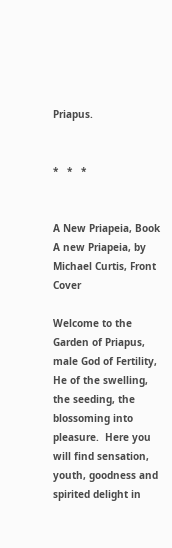Priapus.


*   *   *


A New Priapeia, Book
A new Priapeia, by Michael Curtis, Front Cover

Welcome to the Garden of Priapus, male God of Fertility, He of the swelling, the seeding, the blossoming into pleasure.  Here you will find sensation, youth, goodness and spirited delight in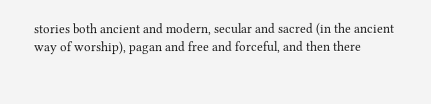stories both ancient and modern, secular and sacred (in the ancient way of worship), pagan and free and forceful, and then there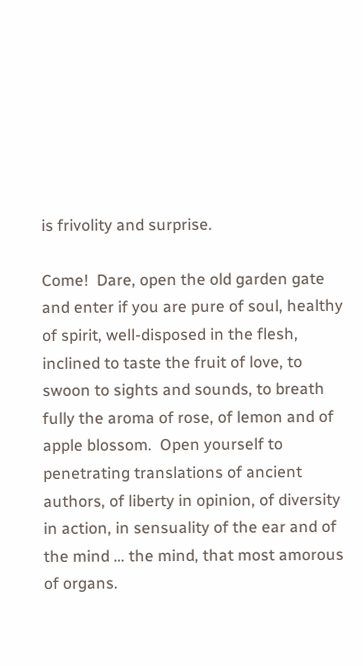is frivolity and surprise.

Come!  Dare, open the old garden gate and enter if you are pure of soul, healthy of spirit, well-disposed in the flesh, inclined to taste the fruit of love, to swoon to sights and sounds, to breath fully the aroma of rose, of lemon and of apple blossom.  Open yourself to penetrating translations of ancient authors, of liberty in opinion, of diversity in action, in sensuality of the ear and of the mind … the mind, that most amorous of organs.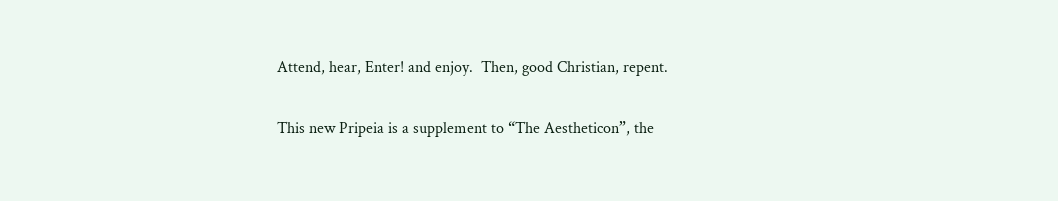Attend, hear, Enter! and enjoy.  Then, good Christian, repent.

This new Pripeia is a supplement to “The Aestheticon”, the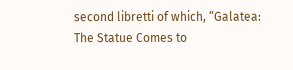second libretti of which, “Galatea: The Statue Comes to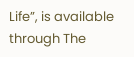Life”, is available through The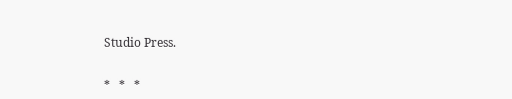Studio Press.


*   *   *